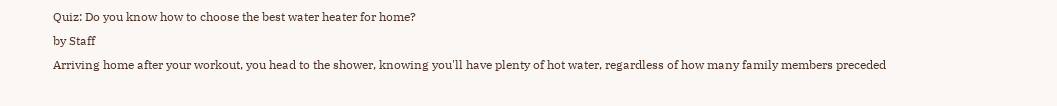Quiz: Do you know how to choose the best water heater for home?
by Staff
Arriving home after your workout, you head to the shower, knowing you'll have plenty of hot water, regardless of how many family members preceded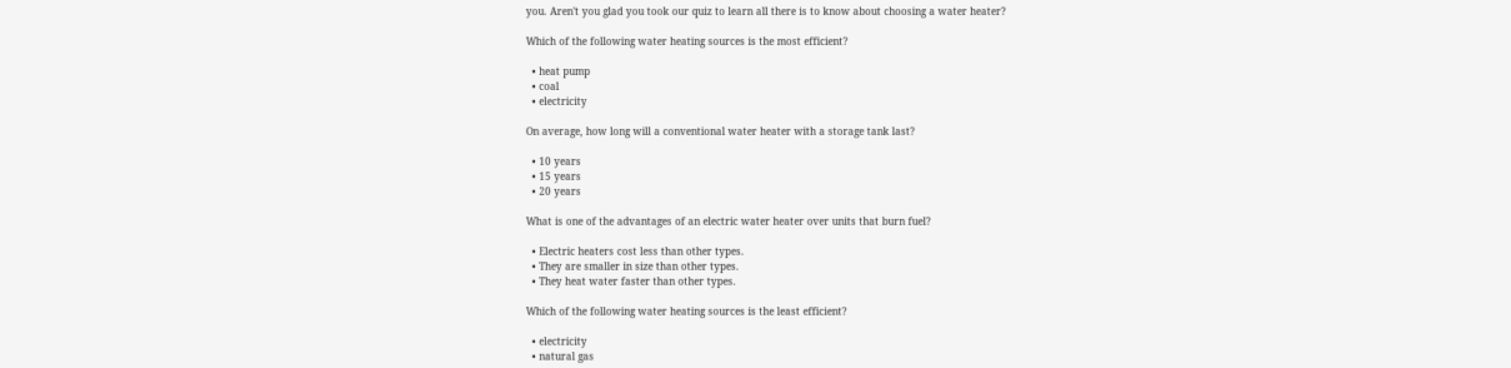you. Aren't you glad you took our quiz to learn all there is to know about choosing a water heater?

Which of the following water heating sources is the most efficient?

  • heat pump
  • coal
  • electricity

On average, how long will a conventional water heater with a storage tank last?

  • 10 years
  • 15 years
  • 20 years

What is one of the advantages of an electric water heater over units that burn fuel?

  • Electric heaters cost less than other types.
  • They are smaller in size than other types.
  • They heat water faster than other types.

Which of the following water heating sources is the least efficient?

  • electricity
  • natural gas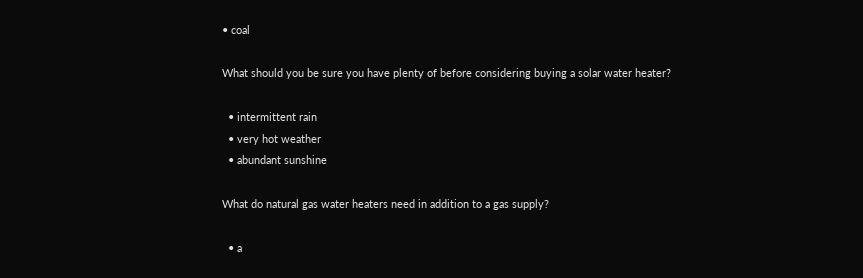• coal

What should you be sure you have plenty of before considering buying a solar water heater?

  • intermittent rain
  • very hot weather
  • abundant sunshine

What do natural gas water heaters need in addition to a gas supply?

  • a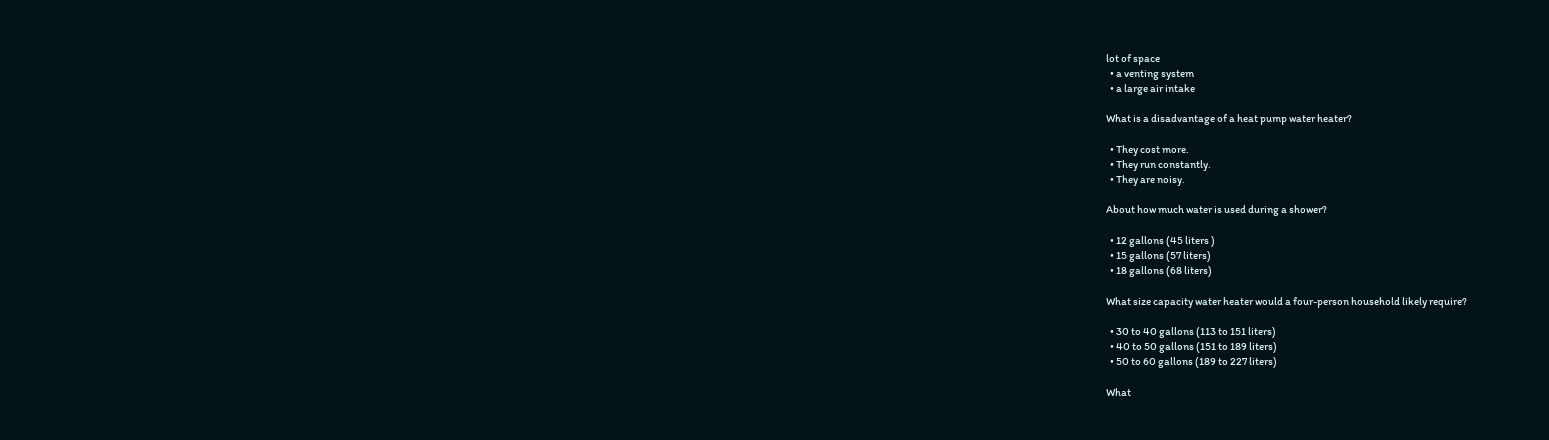lot of space
  • a venting system
  • a large air intake

What is a disadvantage of a heat pump water heater?

  • They cost more.
  • They run constantly.
  • They are noisy.

About how much water is used during a shower?

  • 12 gallons (45 liters )
  • 15 gallons (57 liters)
  • 18 gallons (68 liters)

What size capacity water heater would a four-person household likely require?

  • 30 to 40 gallons (113 to 151 liters)
  • 40 to 50 gallons (151 to 189 liters)
  • 50 to 60 gallons (189 to 227 liters)

What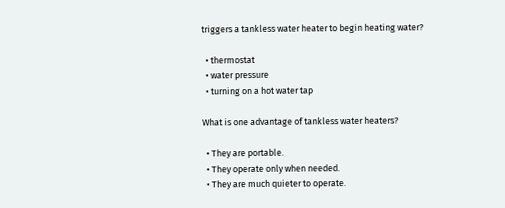triggers a tankless water heater to begin heating water?

  • thermostat
  • water pressure
  • turning on a hot water tap

What is one advantage of tankless water heaters?

  • They are portable.
  • They operate only when needed.
  • They are much quieter to operate.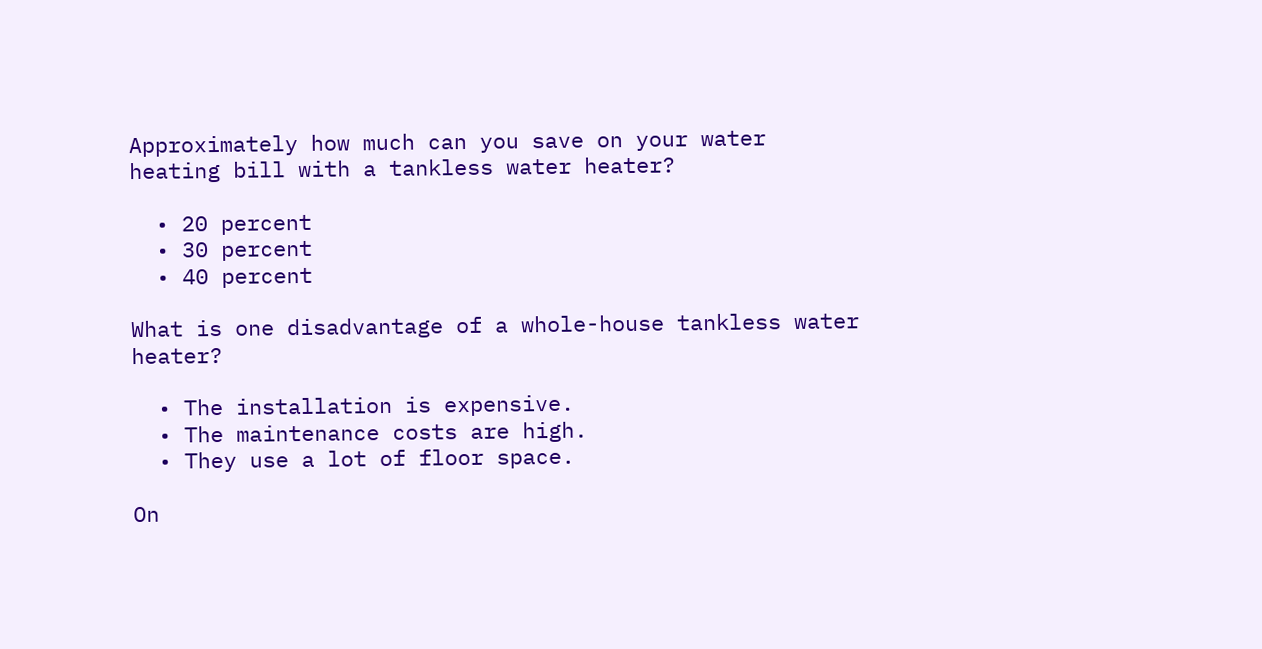Approximately how much can you save on your water heating bill with a tankless water heater?

  • 20 percent
  • 30 percent
  • 40 percent

What is one disadvantage of a whole-house tankless water heater?

  • The installation is expensive.
  • The maintenance costs are high.
  • They use a lot of floor space.

On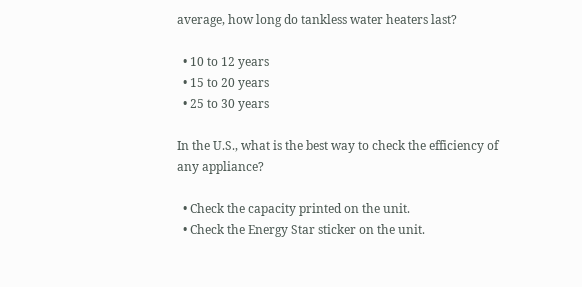average, how long do tankless water heaters last?

  • 10 to 12 years
  • 15 to 20 years
  • 25 to 30 years

In the U.S., what is the best way to check the efficiency of any appliance?

  • Check the capacity printed on the unit.
  • Check the Energy Star sticker on the unit.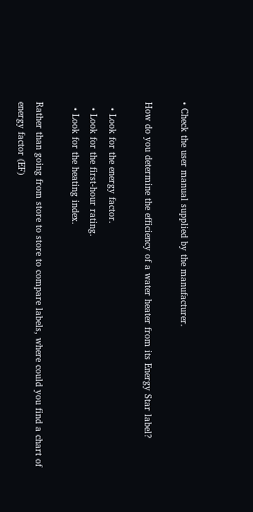• Check the user manual supplied by the manufacturer.

How do you determine the efficiency of a water heater from its Energy Star label?

  • Look for the energy factor.
  • Look for the first-hour rating.
  • Look for the heating index.

Rather than going from store to store to compare labels, where could you find a chart of energy factor (EF)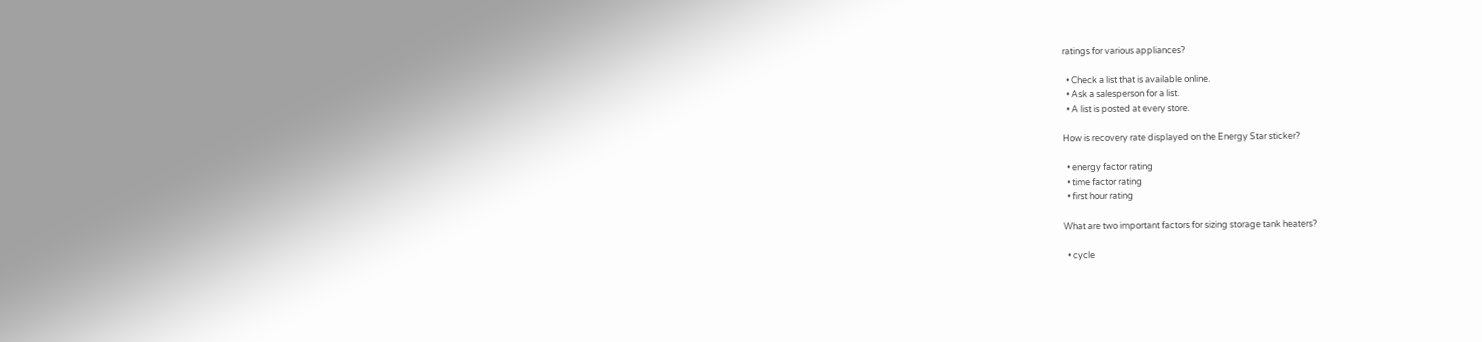ratings for various appliances?

  • Check a list that is available online.
  • Ask a salesperson for a list.
  • A list is posted at every store.

How is recovery rate displayed on the Energy Star sticker?

  • energy factor rating
  • time factor rating
  • first hour rating

What are two important factors for sizing storage tank heaters?

  • cycle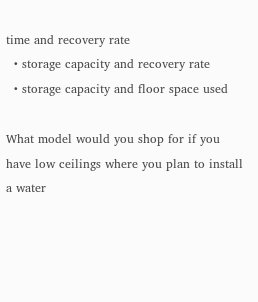time and recovery rate
  • storage capacity and recovery rate
  • storage capacity and floor space used

What model would you shop for if you have low ceilings where you plan to install a water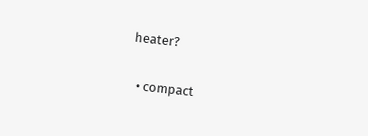heater?

  • compact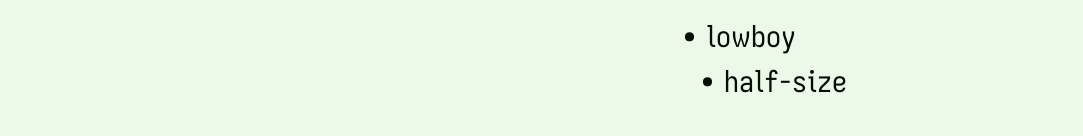• lowboy
  • half-size